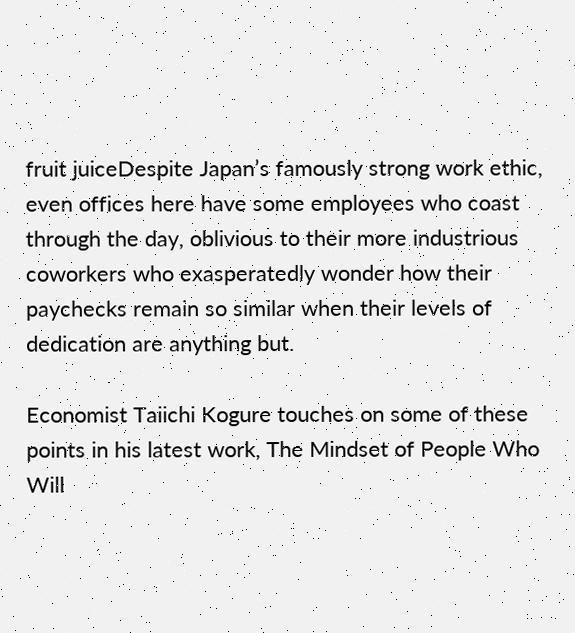fruit juiceDespite Japan’s famously strong work ethic, even offices here have some employees who coast through the day, oblivious to their more industrious coworkers who exasperatedly wonder how their paychecks remain so similar when their levels of dedication are anything but.

Economist Taiichi Kogure touches on some of these points in his latest work, The Mindset of People Who Will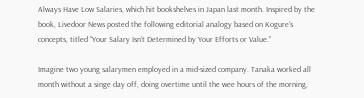Always Have Low Salaries, which hit bookshelves in Japan last month. Inspired by the book, Livedoor News posted the following editorial analogy based on Kogure’s concepts, titled “Your Salary Isn’t Determined by Your Efforts or Value.”

Imagine two young salarymen employed in a mid-sized company. Tanaka worked all month without a singe day off, doing overtime until the wee hours of the morning,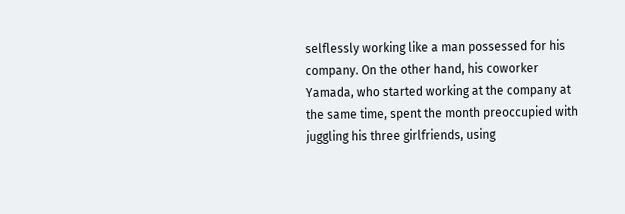selflessly working like a man possessed for his company. On the other hand, his coworker Yamada, who started working at the company at the same time, spent the month preoccupied with juggling his three girlfriends, using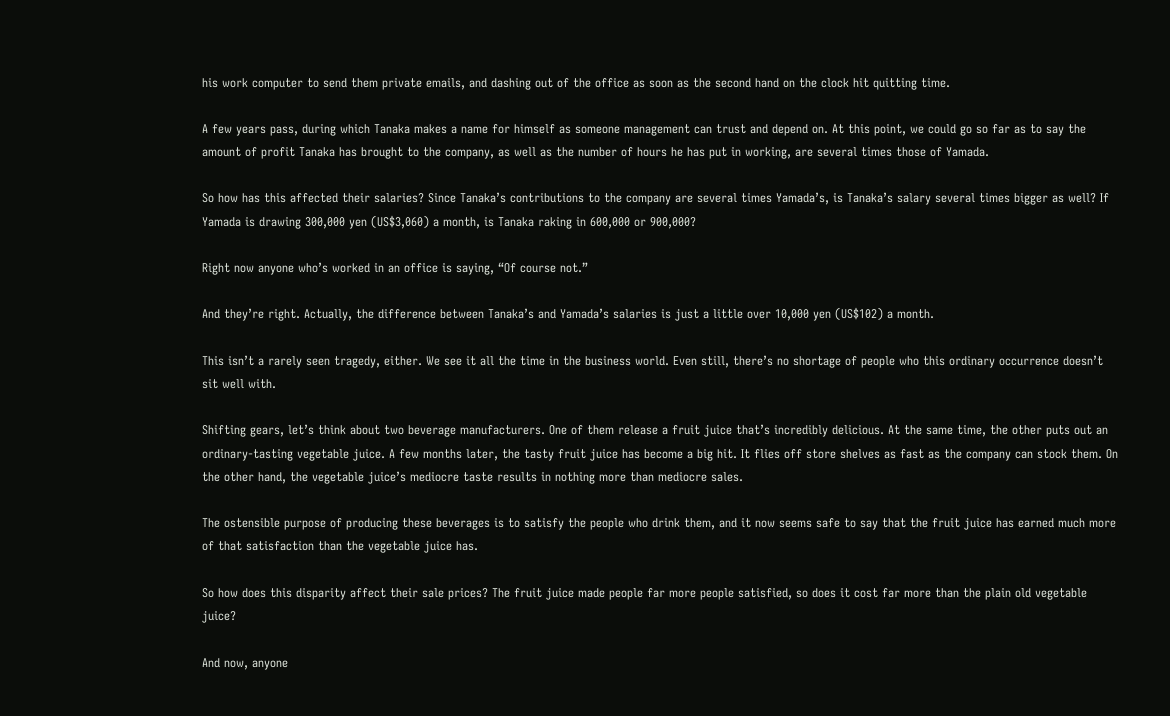his work computer to send them private emails, and dashing out of the office as soon as the second hand on the clock hit quitting time.

A few years pass, during which Tanaka makes a name for himself as someone management can trust and depend on. At this point, we could go so far as to say the amount of profit Tanaka has brought to the company, as well as the number of hours he has put in working, are several times those of Yamada.

So how has this affected their salaries? Since Tanaka’s contributions to the company are several times Yamada’s, is Tanaka’s salary several times bigger as well? If Yamada is drawing 300,000 yen (US$3,060) a month, is Tanaka raking in 600,000 or 900,000?

Right now anyone who’s worked in an office is saying, “Of course not.”

And they’re right. Actually, the difference between Tanaka’s and Yamada’s salaries is just a little over 10,000 yen (US$102) a month.

This isn’t a rarely seen tragedy, either. We see it all the time in the business world. Even still, there’s no shortage of people who this ordinary occurrence doesn’t sit well with.

Shifting gears, let’s think about two beverage manufacturers. One of them release a fruit juice that’s incredibly delicious. At the same time, the other puts out an ordinary-tasting vegetable juice. A few months later, the tasty fruit juice has become a big hit. It flies off store shelves as fast as the company can stock them. On the other hand, the vegetable juice’s mediocre taste results in nothing more than mediocre sales.

The ostensible purpose of producing these beverages is to satisfy the people who drink them, and it now seems safe to say that the fruit juice has earned much more of that satisfaction than the vegetable juice has.

So how does this disparity affect their sale prices? The fruit juice made people far more people satisfied, so does it cost far more than the plain old vegetable juice?

And now, anyone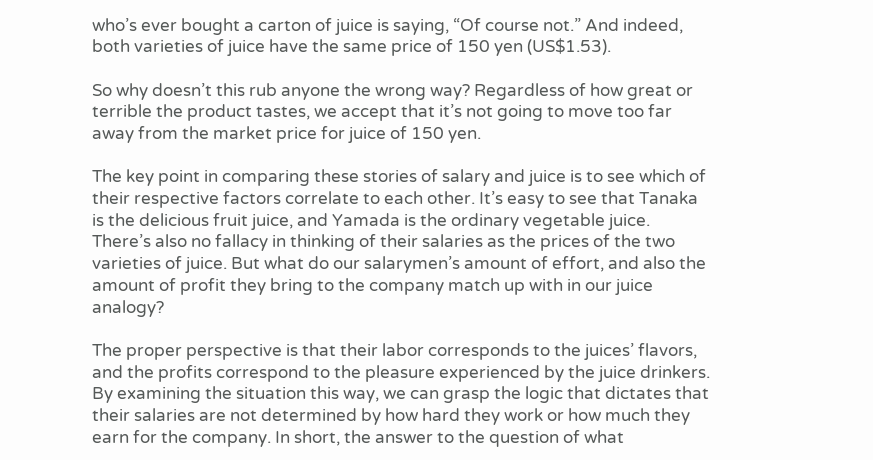who’s ever bought a carton of juice is saying, “Of course not.” And indeed, both varieties of juice have the same price of 150 yen (US$1.53).

So why doesn’t this rub anyone the wrong way? Regardless of how great or terrible the product tastes, we accept that it’s not going to move too far away from the market price for juice of 150 yen.

The key point in comparing these stories of salary and juice is to see which of their respective factors correlate to each other. It’s easy to see that Tanaka is the delicious fruit juice, and Yamada is the ordinary vegetable juice. There’s also no fallacy in thinking of their salaries as the prices of the two varieties of juice. But what do our salarymen’s amount of effort, and also the amount of profit they bring to the company match up with in our juice analogy?

The proper perspective is that their labor corresponds to the juices’ flavors, and the profits correspond to the pleasure experienced by the juice drinkers. By examining the situation this way, we can grasp the logic that dictates that their salaries are not determined by how hard they work or how much they earn for the company. In short, the answer to the question of what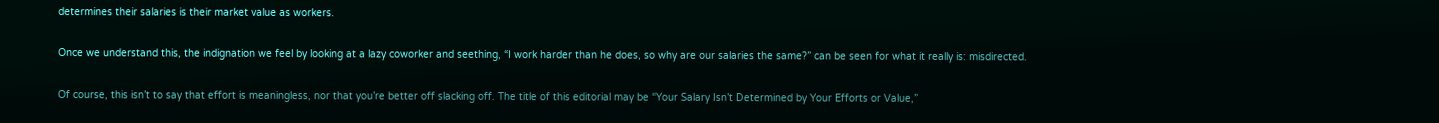determines their salaries is their market value as workers.

Once we understand this, the indignation we feel by looking at a lazy coworker and seething, “I work harder than he does, so why are our salaries the same?” can be seen for what it really is: misdirected.

Of course, this isn’t to say that effort is meaningless, nor that you’re better off slacking off. The title of this editorial may be “Your Salary Isn’t Determined by Your Efforts or Value,”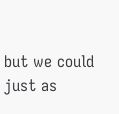but we could just as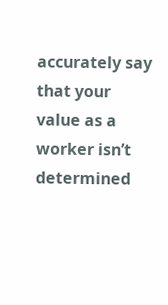accurately say that your value as a worker isn’t determined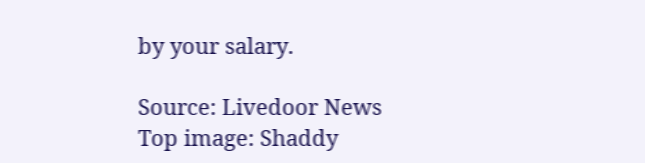by your salary.

Source: Livedoor News
Top image: Shaddy